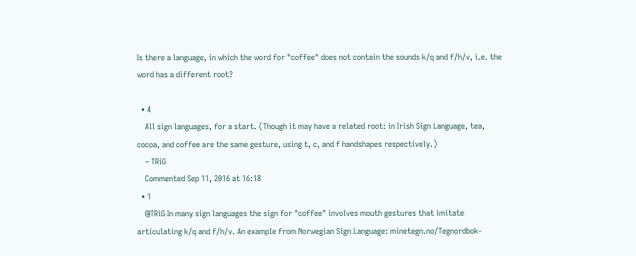Is there a language, in which the word for "coffee" does not contain the sounds k/q and f/h/v, i.e. the word has a different root?

  • 4
    All sign languages, for a start. (Though it may have a related root: in Irish Sign Language, tea, cocoa, and coffee are the same gesture, using t, c, and f handshapes respectively.)
    – TRiG
    Commented Sep 11, 2016 at 16:18
  • 1
    @TRiG In many sign languages the sign for "coffee" involves mouth gestures that imitate articulating k/q and f/h/v. An example from Norwegian Sign Language: minetegn.no/Tegnordbok-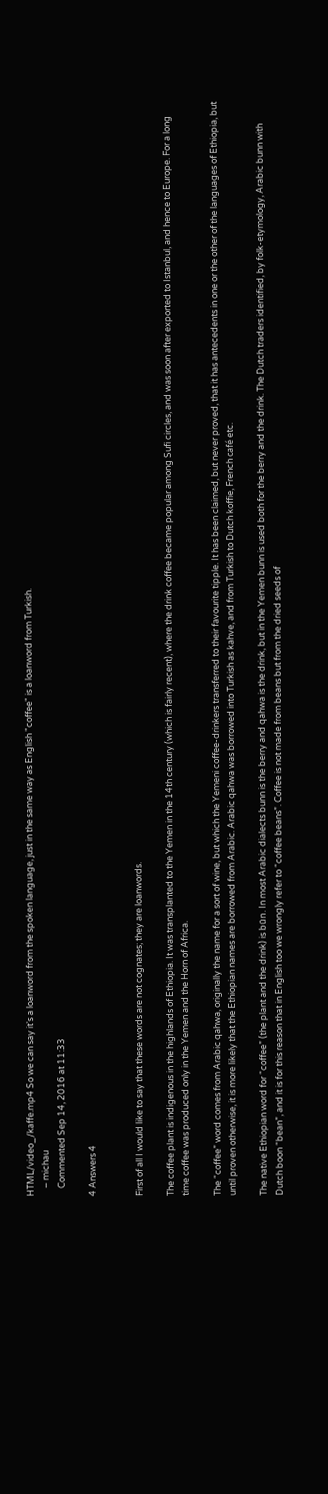HTML/video_/kaffe.mp4 So we can say it's a loanword from the spoken language, just in the same way as English "coffee" is a loanword from Turkish.
    – michau
    Commented Sep 14, 2016 at 11:33

4 Answers 4


First of all I would like to say that these words are not cognates; they are loanwords.

The coffee plant is indigenous in the highlands of Ethiopia. It was transplanted to the Yemen in the 14th century (which is fairly recent), where the drink coffee became popular among Sufi circles, and was soon after exported to Istanbul, and hence to Europe. For a long time coffee was produced only in the Yemen and the Horn of Africa.

The “coffee” word comes from Arabic qahwa, originally the name for a sort of wine, but which the Yemeni coffee-drinkers transferred to their favourite tipple. It has been claimed, but never proved, that it has antecedents in one or the other of the languages of Ethiopia, but until proven otherwise, it is more likely that the Ethiopian names are borrowed from Arabic. Arabic qahwa was borrowed into Turkish as kahve, and from Turkish to Dutch koffie, French café etc.

The native Ethiopian word for “coffee” (the plant and the drink) is būn. In most Arabic dialects bunn is the berry and qahwa is the drink, but in the Yemen bunn is used both for the berry and the drink. The Dutch traders identified, by folk-etymology, Arabic bunn with Dutch boon “bean”, and it is for this reason that in English too we wrongly refer to “coffee beans”. Coffee is not made from beans but from the dried seeds of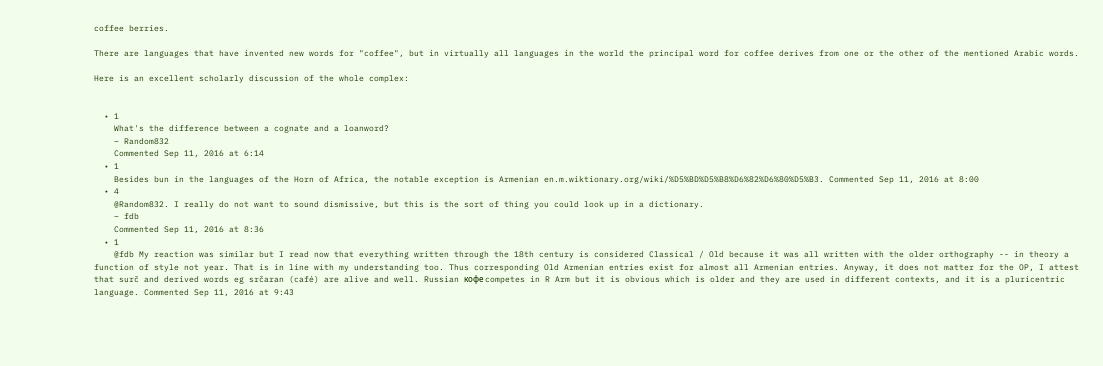coffee berries.

There are languages that have invented new words for "coffee", but in virtually all languages in the world the principal word for coffee derives from one or the other of the mentioned Arabic words.

Here is an excellent scholarly discussion of the whole complex:


  • 1
    What's the difference between a cognate and a loanword?
    – Random832
    Commented Sep 11, 2016 at 6:14
  • 1
    Besides bun in the languages of the Horn of Africa, the notable exception is Armenian en.m.wiktionary.org/wiki/%D5%BD%D5%B8%D6%82%D6%80%D5%B3. Commented Sep 11, 2016 at 8:00
  • 4
    @Random832. I really do not want to sound dismissive, but this is the sort of thing you could look up in a dictionary.
    – fdb
    Commented Sep 11, 2016 at 8:36
  • 1
    @fdb My reaction was similar but I read now that everything written through the 18th century is considered Classical / Old because it was all written with the older orthography -- in theory a function of style not year. That is in line with my understanding too. Thus corresponding Old Armenian entries exist for almost all Armenian entries. Anyway, it does not matter for the OP, I attest that surč and derived words eg srčaran (café) are alive and well. Russian кофе competes in R Arm but it is obvious which is older and they are used in different contexts, and it is a pluricentric language. Commented Sep 11, 2016 at 9:43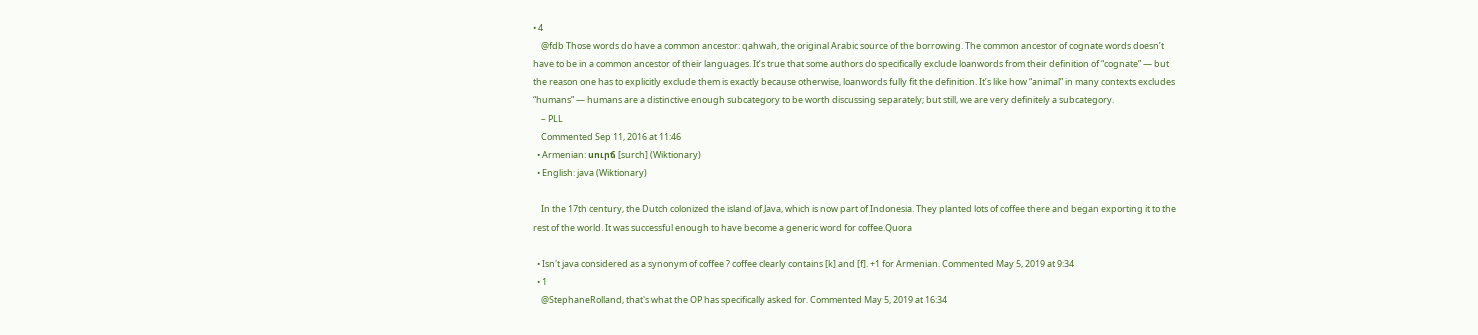• 4
    @fdb Those words do have a common ancestor: qahwah, the original Arabic source of the borrowing. The common ancestor of cognate words doesn’t have to be in a common ancestor of their languages. It’s true that some authors do specifically exclude loanwords from their definition of “cognate” — but the reason one has to explicitly exclude them is exactly because otherwise, loanwords fully fit the definition. It’s like how “animal” in many contexts excludes “humans” — humans are a distinctive enough subcategory to be worth discussing separately; but still, we are very definitely a subcategory.
    – PLL
    Commented Sep 11, 2016 at 11:46
  • Armenian: սուրճ [surch] (Wiktionary)
  • English: java (Wiktionary)

    In the 17th century, the Dutch colonized the island of Java, which is now part of Indonesia. They planted lots of coffee there and began exporting it to the rest of the world. It was successful enough to have become a generic word for coffee.Quora

  • Isn't java considered as a synonym of coffee ? coffee clearly contains [k] and [f]. +1 for Armenian. Commented May 5, 2019 at 9:34
  • 1
    @StephaneRolland, that's what the OP has specifically asked for. Commented May 5, 2019 at 16:34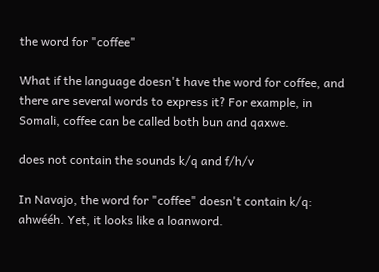the word for "coffee"

What if the language doesn't have the word for coffee, and there are several words to express it? For example, in Somali, coffee can be called both bun and qaxwe.

does not contain the sounds k/q and f/h/v

In Navajo, the word for "coffee" doesn't contain k/q: ahwééh. Yet, it looks like a loanword.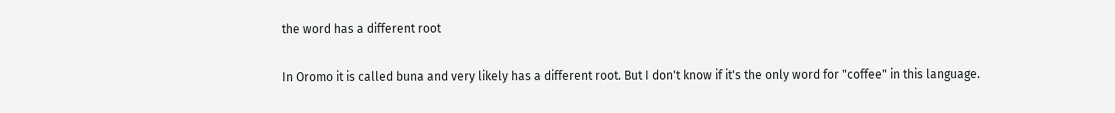the word has a different root

In Oromo it is called buna and very likely has a different root. But I don't know if it's the only word for "coffee" in this language.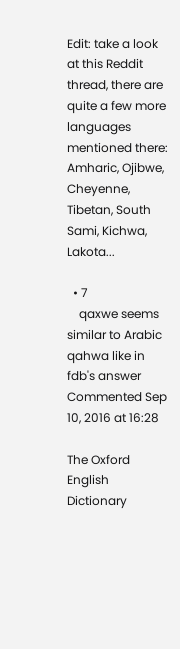Edit: take a look at this Reddit thread, there are quite a few more languages mentioned there: Amharic, Ojibwe, Cheyenne, Tibetan, South Sami, Kichwa, Lakota...

  • 7
    qaxwe seems similar to Arabic qahwa like in fdb's answer Commented Sep 10, 2016 at 16:28

The Oxford English Dictionary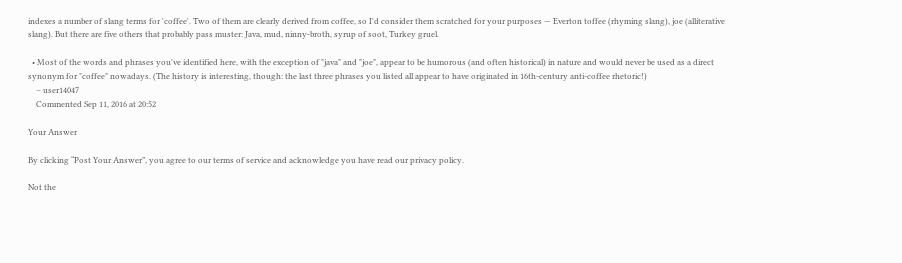indexes a number of slang terms for 'coffee'. Two of them are clearly derived from coffee, so I'd consider them scratched for your purposes — Everton toffee (rhyming slang), joe (alliterative slang). But there are five others that probably pass muster: Java, mud, ninny-broth, syrup of soot, Turkey gruel.

  • Most of the words and phrases you've identified here, with the exception of "java" and "joe", appear to be humorous (and often historical) in nature and would never be used as a direct synonym for "coffee" nowadays. (The history is interesting, though: the last three phrases you listed all appear to have originated in 16th-century anti-coffee rhetoric!)
    – user14047
    Commented Sep 11, 2016 at 20:52

Your Answer

By clicking “Post Your Answer”, you agree to our terms of service and acknowledge you have read our privacy policy.

Not the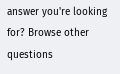answer you're looking for? Browse other questions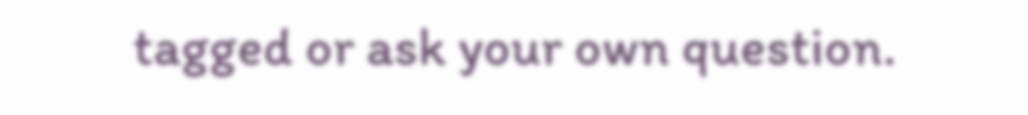tagged or ask your own question.